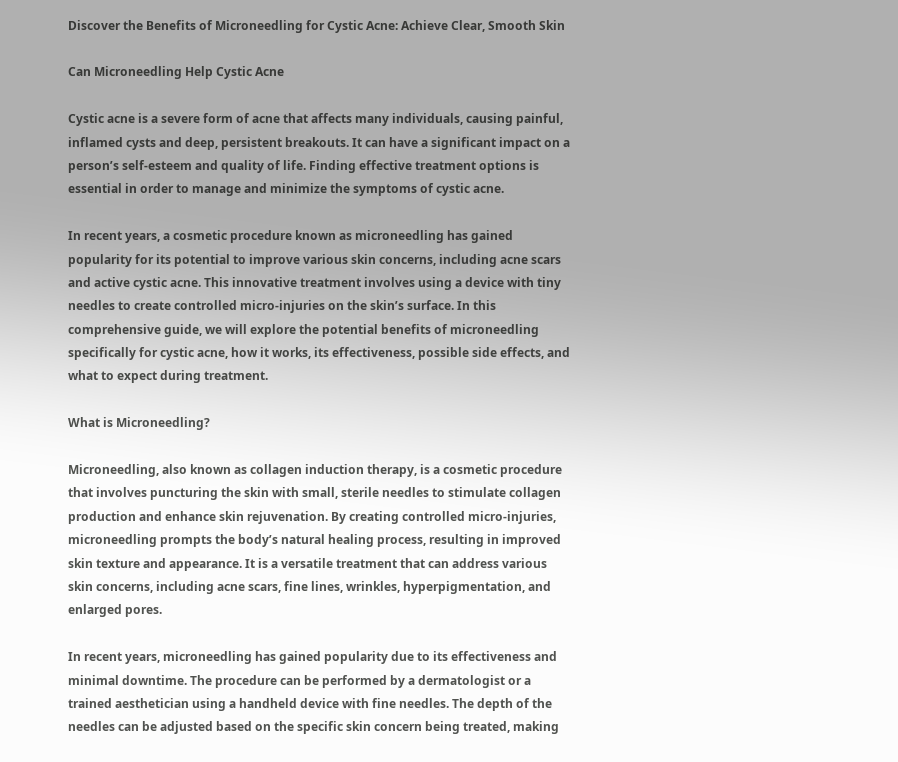Discover the Benefits of Microneedling for Cystic Acne: Achieve Clear, Smooth Skin

Can Microneedling Help Cystic Acne

Cystic acne is a severe form of acne that affects many individuals, causing painful, inflamed cysts and deep, persistent breakouts. It can have a significant impact on a person’s self-esteem and quality of life. Finding effective treatment options is essential in order to manage and minimize the symptoms of cystic acne.

In recent years, a cosmetic procedure known as microneedling has gained popularity for its potential to improve various skin concerns, including acne scars and active cystic acne. This innovative treatment involves using a device with tiny needles to create controlled micro-injuries on the skin’s surface. In this comprehensive guide, we will explore the potential benefits of microneedling specifically for cystic acne, how it works, its effectiveness, possible side effects, and what to expect during treatment.

What is Microneedling?

Microneedling, also known as collagen induction therapy, is a cosmetic procedure that involves puncturing the skin with small, sterile needles to stimulate collagen production and enhance skin rejuvenation. By creating controlled micro-injuries, microneedling prompts the body’s natural healing process, resulting in improved skin texture and appearance. It is a versatile treatment that can address various skin concerns, including acne scars, fine lines, wrinkles, hyperpigmentation, and enlarged pores.

In recent years, microneedling has gained popularity due to its effectiveness and minimal downtime. The procedure can be performed by a dermatologist or a trained aesthetician using a handheld device with fine needles. The depth of the needles can be adjusted based on the specific skin concern being treated, making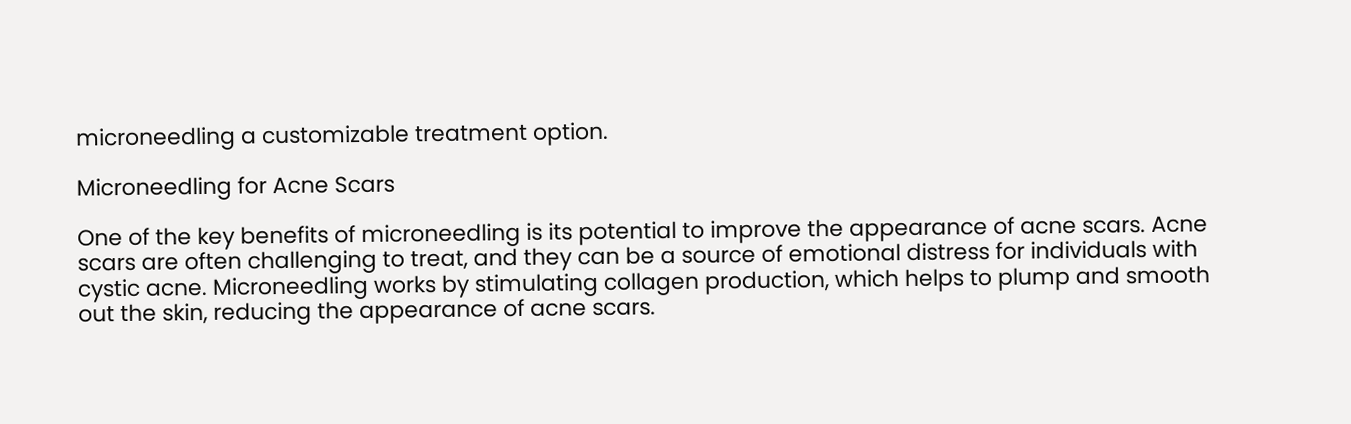microneedling a customizable treatment option.

Microneedling for Acne Scars

One of the key benefits of microneedling is its potential to improve the appearance of acne scars. Acne scars are often challenging to treat, and they can be a source of emotional distress for individuals with cystic acne. Microneedling works by stimulating collagen production, which helps to plump and smooth out the skin, reducing the appearance of acne scars.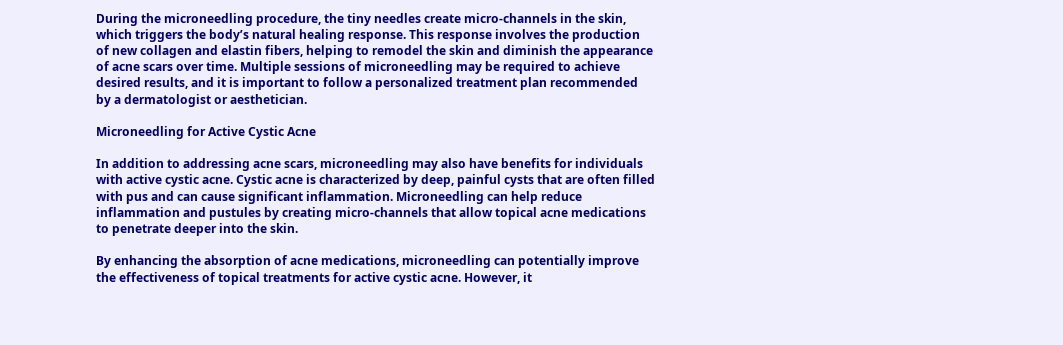During the microneedling procedure, the tiny needles create micro-channels in the skin, which triggers the body’s natural healing response. This response involves the production of new collagen and elastin fibers, helping to remodel the skin and diminish the appearance of acne scars over time. Multiple sessions of microneedling may be required to achieve desired results, and it is important to follow a personalized treatment plan recommended by a dermatologist or aesthetician.

Microneedling for Active Cystic Acne

In addition to addressing acne scars, microneedling may also have benefits for individuals with active cystic acne. Cystic acne is characterized by deep, painful cysts that are often filled with pus and can cause significant inflammation. Microneedling can help reduce inflammation and pustules by creating micro-channels that allow topical acne medications to penetrate deeper into the skin.

By enhancing the absorption of acne medications, microneedling can potentially improve the effectiveness of topical treatments for active cystic acne. However, it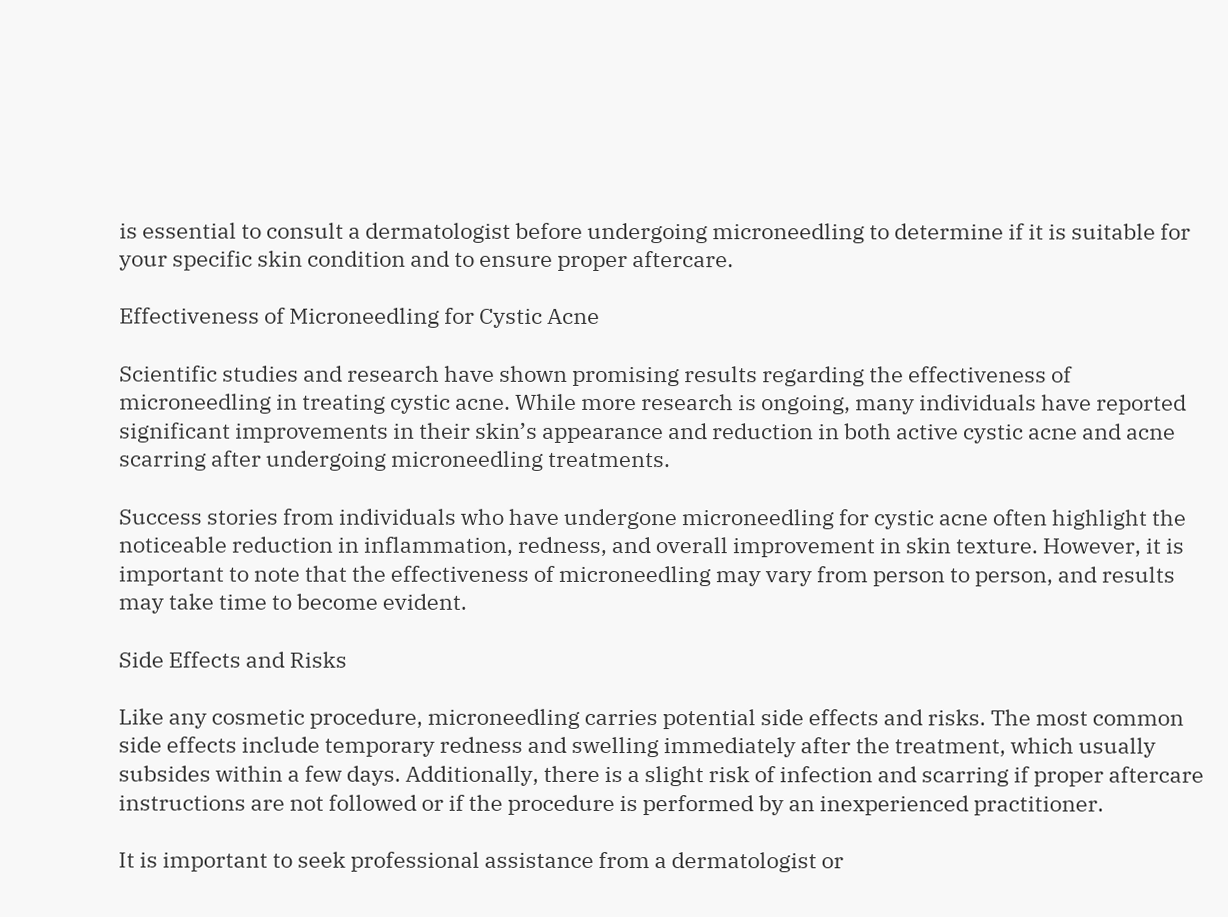is essential to consult a dermatologist before undergoing microneedling to determine if it is suitable for your specific skin condition and to ensure proper aftercare.

Effectiveness of Microneedling for Cystic Acne

Scientific studies and research have shown promising results regarding the effectiveness of microneedling in treating cystic acne. While more research is ongoing, many individuals have reported significant improvements in their skin’s appearance and reduction in both active cystic acne and acne scarring after undergoing microneedling treatments.

Success stories from individuals who have undergone microneedling for cystic acne often highlight the noticeable reduction in inflammation, redness, and overall improvement in skin texture. However, it is important to note that the effectiveness of microneedling may vary from person to person, and results may take time to become evident.

Side Effects and Risks

Like any cosmetic procedure, microneedling carries potential side effects and risks. The most common side effects include temporary redness and swelling immediately after the treatment, which usually subsides within a few days. Additionally, there is a slight risk of infection and scarring if proper aftercare instructions are not followed or if the procedure is performed by an inexperienced practitioner.

It is important to seek professional assistance from a dermatologist or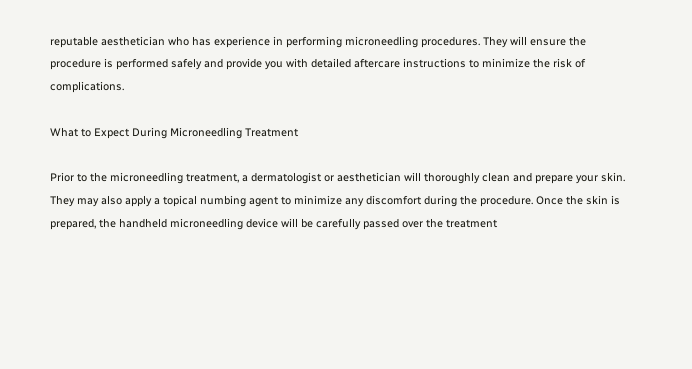reputable aesthetician who has experience in performing microneedling procedures. They will ensure the procedure is performed safely and provide you with detailed aftercare instructions to minimize the risk of complications.

What to Expect During Microneedling Treatment

Prior to the microneedling treatment, a dermatologist or aesthetician will thoroughly clean and prepare your skin. They may also apply a topical numbing agent to minimize any discomfort during the procedure. Once the skin is prepared, the handheld microneedling device will be carefully passed over the treatment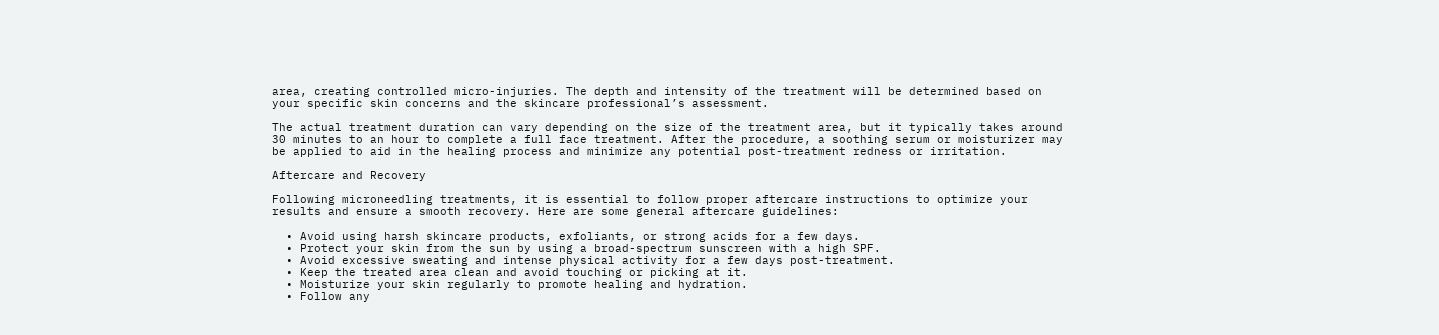area, creating controlled micro-injuries. The depth and intensity of the treatment will be determined based on your specific skin concerns and the skincare professional’s assessment.

The actual treatment duration can vary depending on the size of the treatment area, but it typically takes around 30 minutes to an hour to complete a full face treatment. After the procedure, a soothing serum or moisturizer may be applied to aid in the healing process and minimize any potential post-treatment redness or irritation.

Aftercare and Recovery

Following microneedling treatments, it is essential to follow proper aftercare instructions to optimize your results and ensure a smooth recovery. Here are some general aftercare guidelines:

  • Avoid using harsh skincare products, exfoliants, or strong acids for a few days.
  • Protect your skin from the sun by using a broad-spectrum sunscreen with a high SPF.
  • Avoid excessive sweating and intense physical activity for a few days post-treatment.
  • Keep the treated area clean and avoid touching or picking at it.
  • Moisturize your skin regularly to promote healing and hydration.
  • Follow any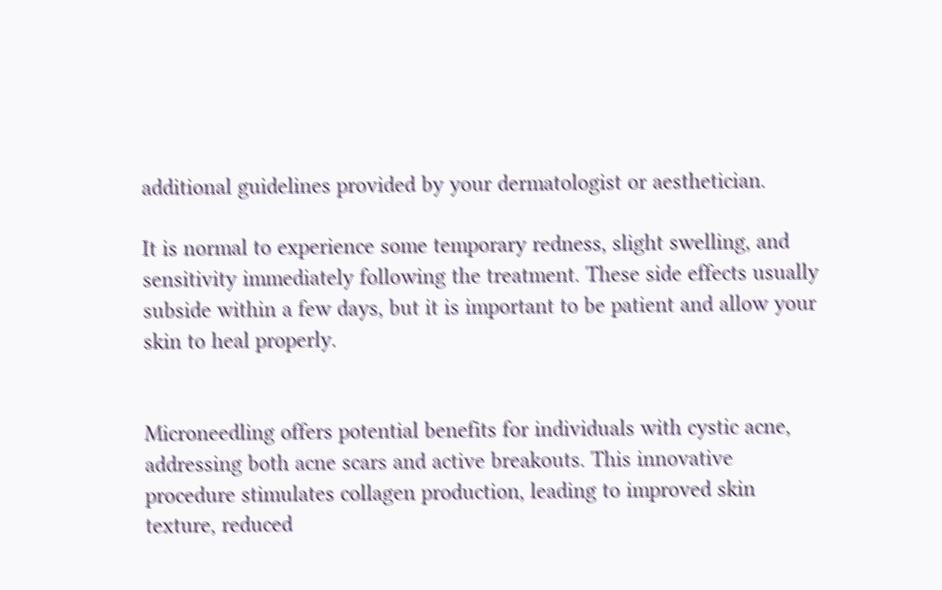additional guidelines provided by your dermatologist or aesthetician.

It is normal to experience some temporary redness, slight swelling, and sensitivity immediately following the treatment. These side effects usually subside within a few days, but it is important to be patient and allow your skin to heal properly.


Microneedling offers potential benefits for individuals with cystic acne, addressing both acne scars and active breakouts. This innovative procedure stimulates collagen production, leading to improved skin texture, reduced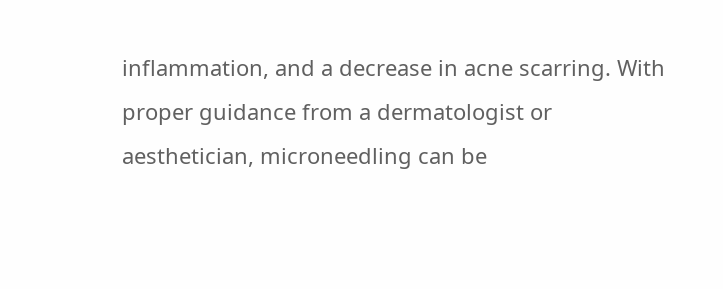inflammation, and a decrease in acne scarring. With proper guidance from a dermatologist or aesthetician, microneedling can be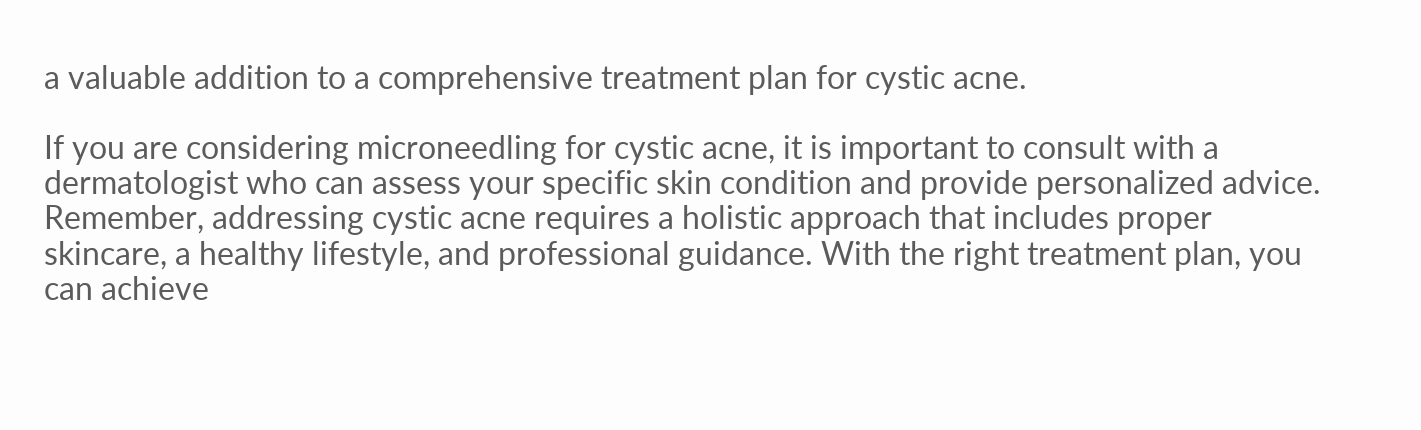a valuable addition to a comprehensive treatment plan for cystic acne.

If you are considering microneedling for cystic acne, it is important to consult with a dermatologist who can assess your specific skin condition and provide personalized advice. Remember, addressing cystic acne requires a holistic approach that includes proper skincare, a healthy lifestyle, and professional guidance. With the right treatment plan, you can achieve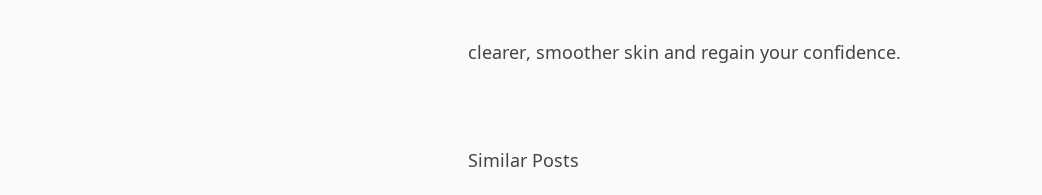clearer, smoother skin and regain your confidence.


Similar Posts